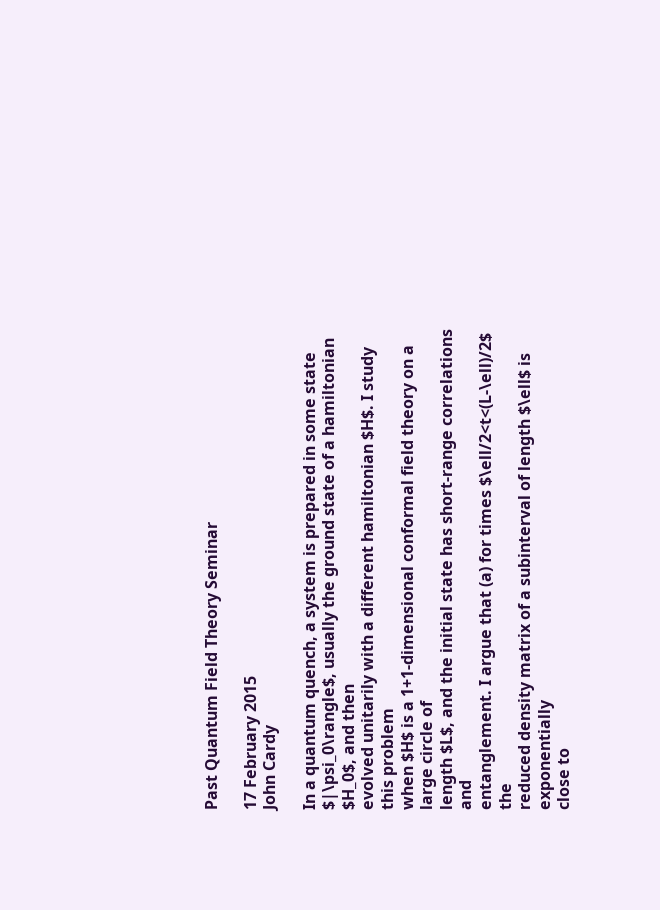Past Quantum Field Theory Seminar

17 February 2015
John Cardy

In a quantum quench, a system is prepared in some state
$|\psi_0\rangle$, usually the ground state of a hamiltonian $H_0$, and then
evolved unitarily with a different hamiltonian $H$. I study this problem
when $H$ is a 1+1-dimensional conformal field theory on a large circle of
length $L$, and the initial state has short-range correlations and
entanglement. I argue that (a) for times $\ell/2<t<(L-\ell)/2$  the
reduced density matrix of a subinterval of length $\ell$ is exponentially
close to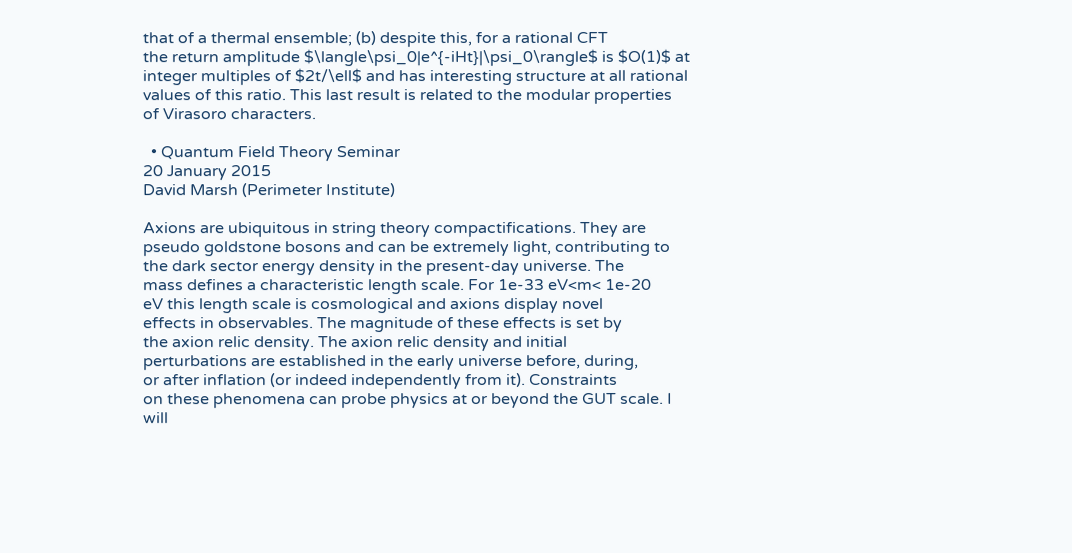that of a thermal ensemble; (b) despite this, for a rational CFT
the return amplitude $\langle\psi_0|e^{-iHt}|\psi_0\rangle$ is $O(1)$ at
integer multiples of $2t/\ell$ and has interesting structure at all rational
values of this ratio. This last result is related to the modular properties
of Virasoro characters.

  • Quantum Field Theory Seminar
20 January 2015
David Marsh (Perimeter Institute)

Axions are ubiquitous in string theory compactifications. They are
pseudo goldstone bosons and can be extremely light, contributing to
the dark sector energy density in the present-day universe. The
mass defines a characteristic length scale. For 1e-33 eV<m< 1e-20
eV this length scale is cosmological and axions display novel
effects in observables. The magnitude of these effects is set by
the axion relic density. The axion relic density and initial
perturbations are established in the early universe before, during,
or after inflation (or indeed independently from it). Constraints
on these phenomena can probe physics at or beyond the GUT scale. I
will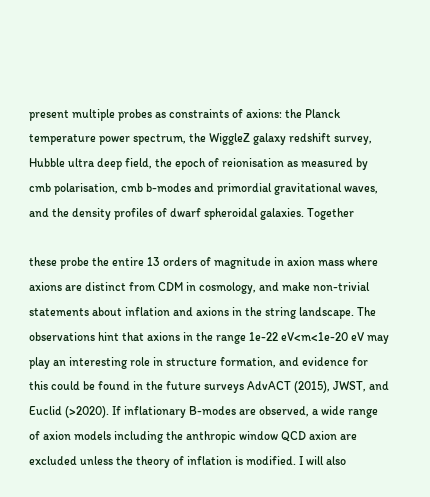present multiple probes as constraints of axions: the Planck
temperature power spectrum, the WiggleZ galaxy redshift survey,
Hubble ultra deep field, the epoch of reionisation as measured by
cmb polarisation, cmb b-modes and primordial gravitational waves,
and the density profiles of dwarf spheroidal galaxies. Together

these probe the entire 13 orders of magnitude in axion mass where
axions are distinct from CDM in cosmology, and make non-trivial
statements about inflation and axions in the string landscape. The
observations hint that axions in the range 1e-22 eV<m<1e-20 eV may
play an interesting role in structure formation, and evidence for
this could be found in the future surveys AdvACT (2015), JWST, and
Euclid (>2020). If inflationary B-modes are observed, a wide range
of axion models including the anthropic window QCD axion are
excluded unless the theory of inflation is modified. I will also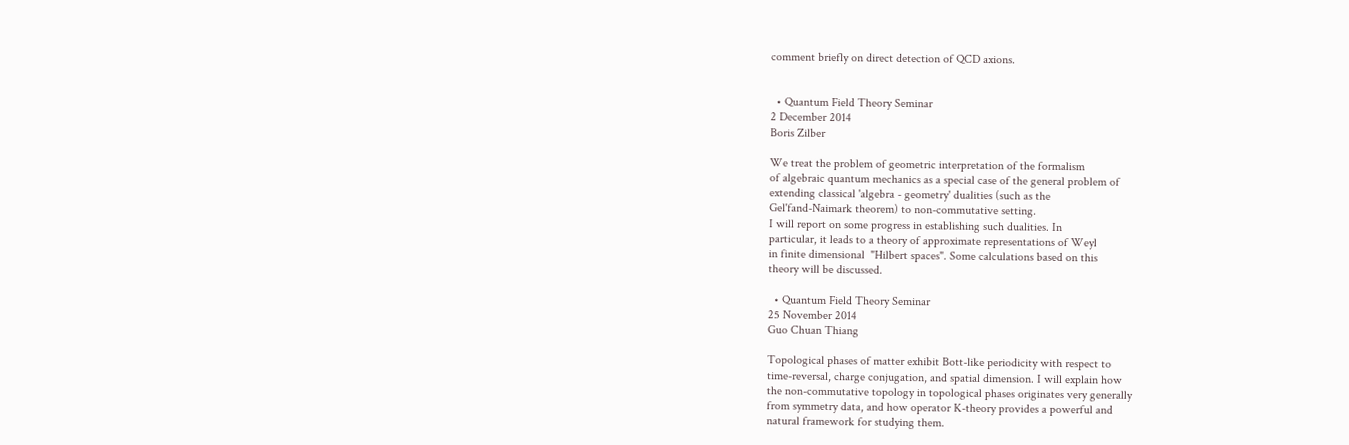comment briefly on direct detection of QCD axions.


  • Quantum Field Theory Seminar
2 December 2014
Boris Zilber

We treat the problem of geometric interpretation of the formalism
of algebraic quantum mechanics as a special case of the general problem of
extending classical 'algebra - geometry' dualities (such as the
Gel'fand-Naimark theorem) to non-commutative setting.
I will report on some progress in establishing such dualities. In
particular, it leads to a theory of approximate representations of Weyl
in finite dimensional  "Hilbert spaces". Some calculations based on this
theory will be discussed.

  • Quantum Field Theory Seminar
25 November 2014
Guo Chuan Thiang

Topological phases of matter exhibit Bott-like periodicity with respect to
time-reversal, charge conjugation, and spatial dimension. I will explain how
the non-commutative topology in topological phases originates very generally
from symmetry data, and how operator K-theory provides a powerful and
natural framework for studying them.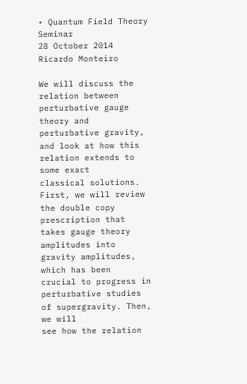• Quantum Field Theory Seminar
28 October 2014
Ricardo Monteiro

We will discuss the relation between perturbative gauge theory and
perturbative gravity, and look at how this relation extends to some exact
classical solutions. First, we will review the double copy prescription that
takes gauge theory amplitudes into gravity amplitudes, which has been
crucial to progress in perturbative studies of supergravity. Then, we will
see how the relation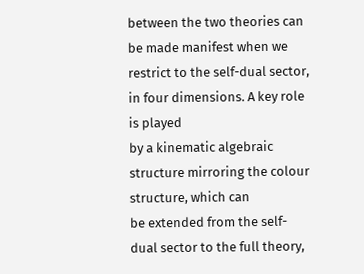between the two theories can be made manifest when we
restrict to the self-dual sector, in four dimensions. A key role is played
by a kinematic algebraic structure mirroring the colour structure, which can
be extended from the self-dual sector to the full theory,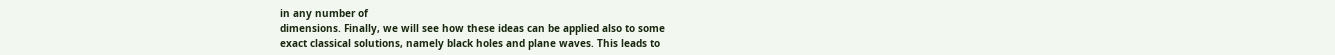in any number of
dimensions. Finally, we will see how these ideas can be applied also to some
exact classical solutions, namely black holes and plane waves. This leads to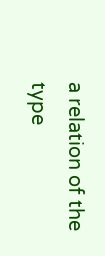a relation of the type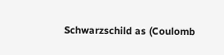Schwarzschild as (Coulomb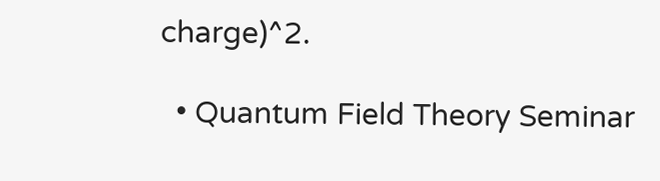charge)^2.

  • Quantum Field Theory Seminar